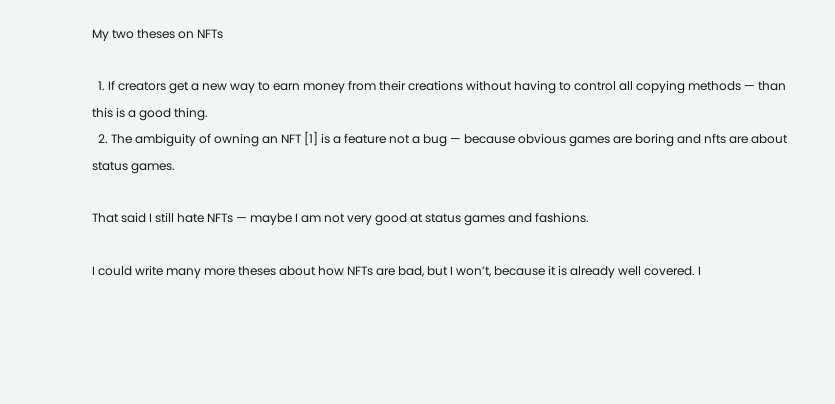My two theses on NFTs

  1. If creators get a new way to earn money from their creations without having to control all copying methods — than this is a good thing.
  2. The ambiguity of owning an NFT [1] is a feature not a bug — because obvious games are boring and nfts are about status games.

That said I still hate NFTs — maybe I am not very good at status games and fashions.

I could write many more theses about how NFTs are bad, but I won’t, because it is already well covered. I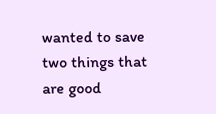wanted to save two things that are good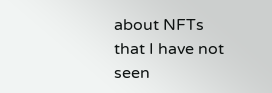about NFTs that I have not seen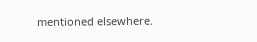mentioned elsewhere.